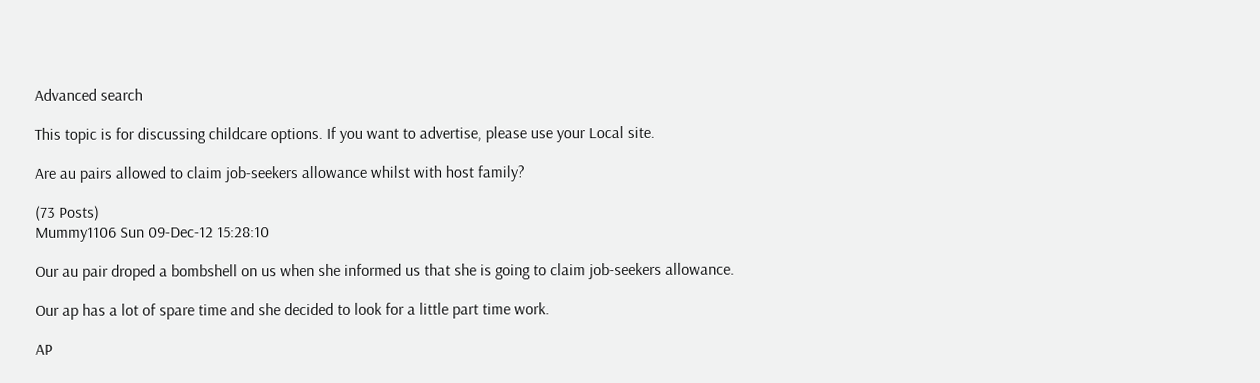Advanced search

This topic is for discussing childcare options. If you want to advertise, please use your Local site.

Are au pairs allowed to claim job-seekers allowance whilst with host family?

(73 Posts)
Mummy1106 Sun 09-Dec-12 15:28:10

Our au pair droped a bombshell on us when she informed us that she is going to claim job-seekers allowance.

Our ap has a lot of spare time and she decided to look for a little part time work.

AP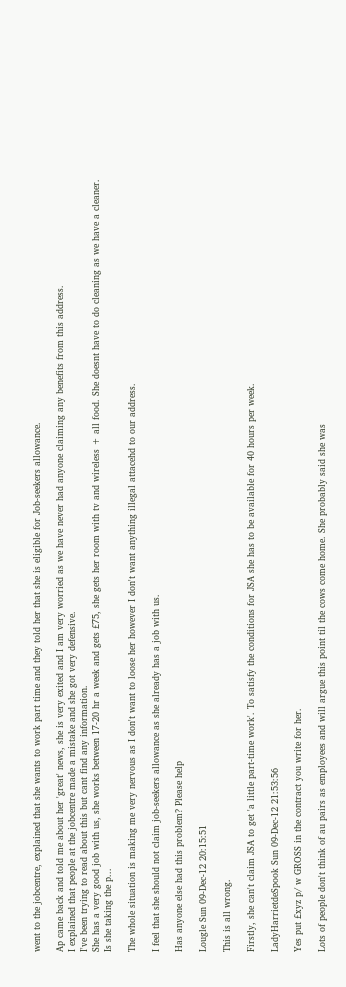went to the jobcentre, explained that she wants to work part time and they told her that she is eligible for Job-seekers allowance.

Ap came back and told me about her 'great' news, she is very exited and I am very worried as we have never had anyone claiming any benefits from this address.
I explained that people at the jobcentre made a mistake and she got very defensive.
I've been trying to read about this but cant find any information.
She has a very good job with us, she works between 17-20 hr a week and gets £75, she gets her room with tv and wireless + all food. She doesnt have to do cleaning as we have a cleaner.
Is she taking the p...

The whole situation is making me very nervous as I don't want to loose her however I don't want anything illegal attacehd to our address.

I feel that she should not claim job-seekers allowance as she already has a job with us.

Has anyone else had this problem? Please help

Lougle Sun 09-Dec-12 20:15:51

This is all wrong.

Firstly, she can't claim JSA to get 'a little part-time work'. To satisfy the conditions for JSA she has to be available for 40 hours per week.

LadyHarrietdeSpook Sun 09-Dec-12 21:53:56

Yes put £xyz p/ w GROSS in the contract you write for her.

Lots of people don't think of au pairs as employees and will argue this point til the cows come home. She probably said she was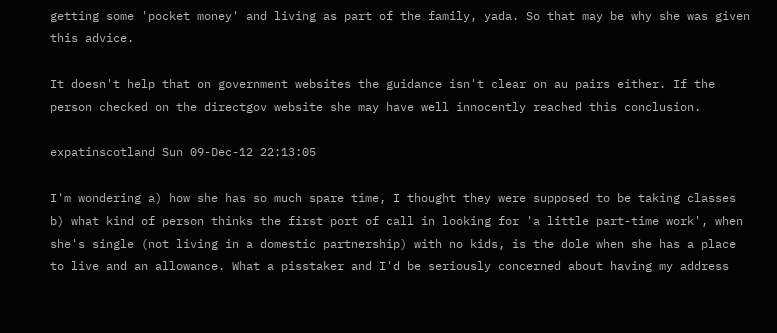getting some 'pocket money' and living as part of the family, yada. So that may be why she was given this advice.

It doesn't help that on government websites the guidance isn't clear on au pairs either. If the person checked on the directgov website she may have well innocently reached this conclusion.

expatinscotland Sun 09-Dec-12 22:13:05

I'm wondering a) how she has so much spare time, I thought they were supposed to be taking classes b) what kind of person thinks the first port of call in looking for 'a little part-time work', when she's single (not living in a domestic partnership) with no kids, is the dole when she has a place to live and an allowance. What a pisstaker and I'd be seriously concerned about having my address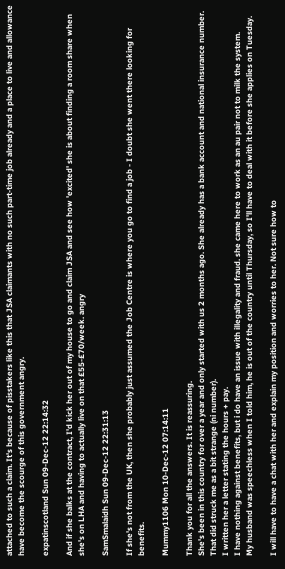attached to such a claim. It's because of pisstakers like this that JSA claimants with no such part-time job already and a place to live and allowance have become the scourge of this government angry.

expatinscotland Sun 09-Dec-12 22:14:32

And if she balks at the contract, I'd kick her out of my house to go and claim JSA and see how 'excited' she is about finding a room share when she's on LHA and having to actually live on that £55-£70/week. angry

SamSmalaidh Sun 09-Dec-12 22:31:13

If she's not from the UK, then she probably just assumed the Job Centre is where you go to find a job - I doubt she went there looking for benefits.

Mummy1106 Mon 10-Dec-12 07:14:11

Thank you for all the answers. It is reassuring.
She's been in this country for over a year and only started with us 2 months ago. She already has a bank account and national insurance number. That did struck me as a bit strange (ni number).
I written her a letter stating the hours + pay.
I have nothing against benefits, but i do have an issue with illegality and fraud. she came here to work as an au pair not to milk the system.
My husband was speechless when I told him, he is out of the country until Thursday, so I'll have to deal with it before she applies on Tuesday.

I will have to have a chat with her and explain my position and worries to her. Not sure how to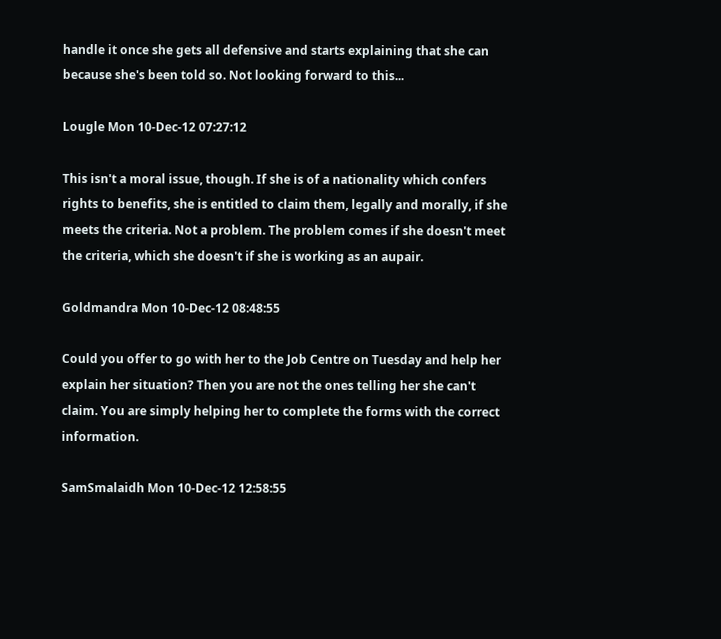handle it once she gets all defensive and starts explaining that she can because she's been told so. Not looking forward to this...

Lougle Mon 10-Dec-12 07:27:12

This isn't a moral issue, though. If she is of a nationality which confers rights to benefits, she is entitled to claim them, legally and morally, if she meets the criteria. Not a problem. The problem comes if she doesn't meet the criteria, which she doesn't if she is working as an aupair.

Goldmandra Mon 10-Dec-12 08:48:55

Could you offer to go with her to the Job Centre on Tuesday and help her explain her situation? Then you are not the ones telling her she can't claim. You are simply helping her to complete the forms with the correct information.

SamSmalaidh Mon 10-Dec-12 12:58:55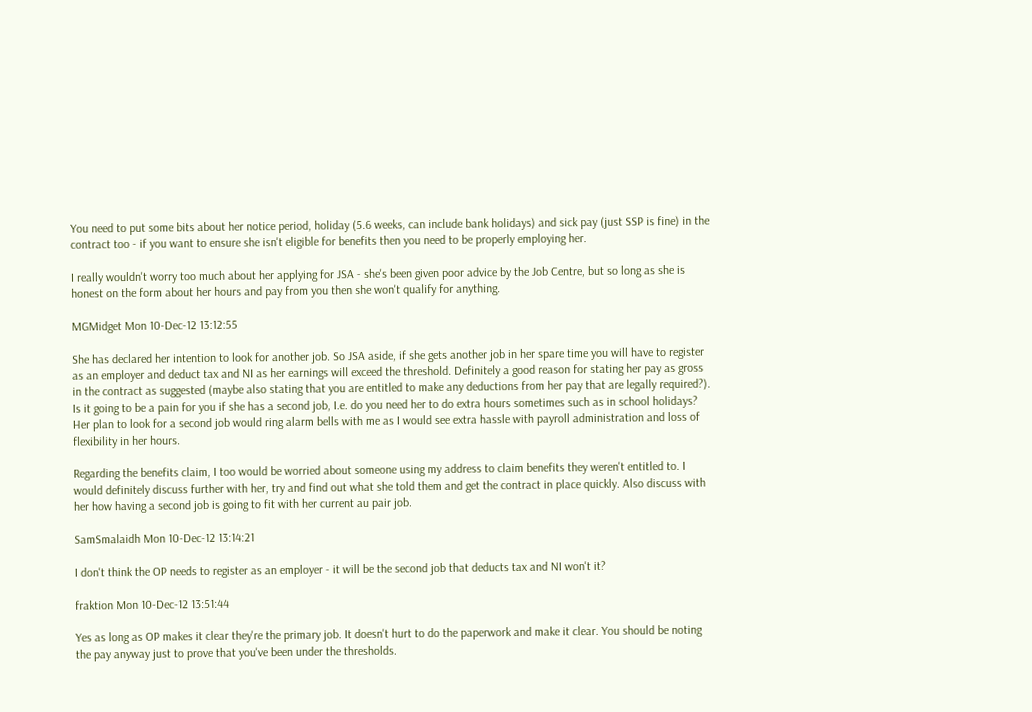You need to put some bits about her notice period, holiday (5.6 weeks, can include bank holidays) and sick pay (just SSP is fine) in the contract too - if you want to ensure she isn't eligible for benefits then you need to be properly employing her.

I really wouldn't worry too much about her applying for JSA - she's been given poor advice by the Job Centre, but so long as she is honest on the form about her hours and pay from you then she won't qualify for anything.

MGMidget Mon 10-Dec-12 13:12:55

She has declared her intention to look for another job. So JSA aside, if she gets another job in her spare time you will have to register as an employer and deduct tax and NI as her earnings will exceed the threshold. Definitely a good reason for stating her pay as gross in the contract as suggested (maybe also stating that you are entitled to make any deductions from her pay that are legally required?). Is it going to be a pain for you if she has a second job, I.e. do you need her to do extra hours sometimes such as in school holidays? Her plan to look for a second job would ring alarm bells with me as I would see extra hassle with payroll administration and loss of flexibility in her hours.

Regarding the benefits claim, I too would be worried about someone using my address to claim benefits they weren't entitled to. I would definitely discuss further with her, try and find out what she told them and get the contract in place quickly. Also discuss with her how having a second job is going to fit with her current au pair job.

SamSmalaidh Mon 10-Dec-12 13:14:21

I don't think the OP needs to register as an employer - it will be the second job that deducts tax and NI won't it?

fraktion Mon 10-Dec-12 13:51:44

Yes as long as OP makes it clear they're the primary job. It doesn't hurt to do the paperwork and make it clear. You should be noting the pay anyway just to prove that you've been under the thresholds.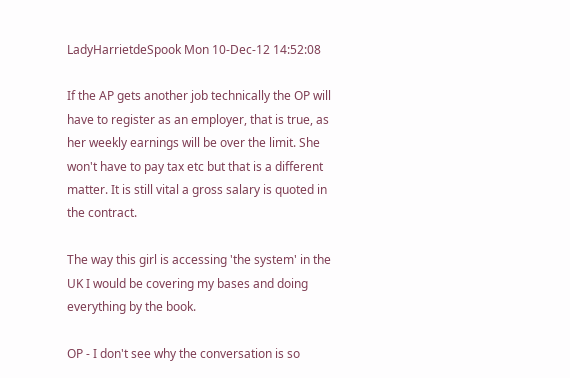LadyHarrietdeSpook Mon 10-Dec-12 14:52:08

If the AP gets another job technically the OP will have to register as an employer, that is true, as her weekly earnings will be over the limit. She won't have to pay tax etc but that is a different matter. It is still vital a gross salary is quoted in the contract.

The way this girl is accessing 'the system' in the UK I would be covering my bases and doing everything by the book.

OP - I don't see why the conversation is so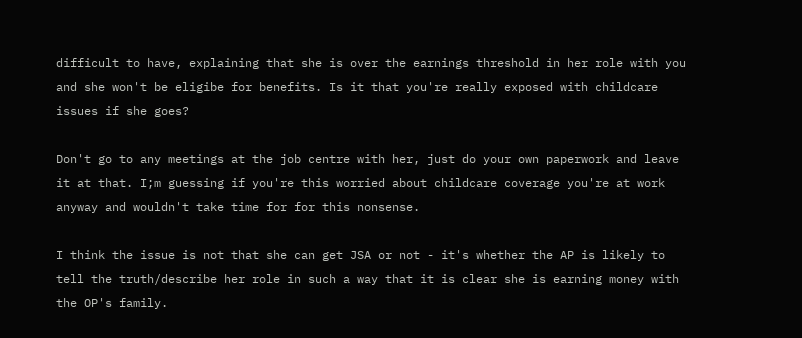difficult to have, explaining that she is over the earnings threshold in her role with you and she won't be eligibe for benefits. Is it that you're really exposed with childcare issues if she goes?

Don't go to any meetings at the job centre with her, just do your own paperwork and leave it at that. I;m guessing if you're this worried about childcare coverage you're at work anyway and wouldn't take time for for this nonsense.

I think the issue is not that she can get JSA or not - it's whether the AP is likely to tell the truth/describe her role in such a way that it is clear she is earning money with the OP's family.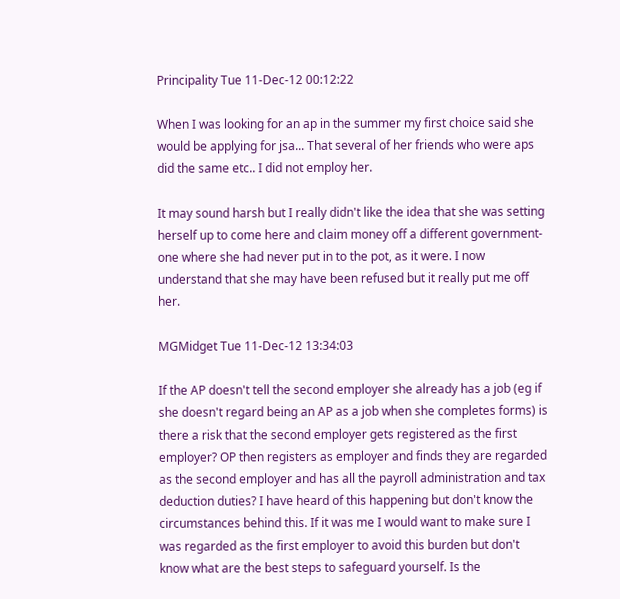Principality Tue 11-Dec-12 00:12:22

When I was looking for an ap in the summer my first choice said she would be applying for jsa... That several of her friends who were aps did the same etc.. I did not employ her.

It may sound harsh but I really didn't like the idea that she was setting herself up to come here and claim money off a different government- one where she had never put in to the pot, as it were. I now understand that she may have been refused but it really put me off her.

MGMidget Tue 11-Dec-12 13:34:03

If the AP doesn't tell the second employer she already has a job (eg if she doesn't regard being an AP as a job when she completes forms) is there a risk that the second employer gets registered as the first employer? OP then registers as employer and finds they are regarded as the second employer and has all the payroll administration and tax deduction duties? I have heard of this happening but don't know the circumstances behind this. If it was me I would want to make sure I was regarded as the first employer to avoid this burden but don't know what are the best steps to safeguard yourself. Is the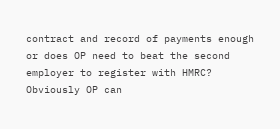contract and record of payments enough or does OP need to beat the second employer to register with HMRC? Obviously OP can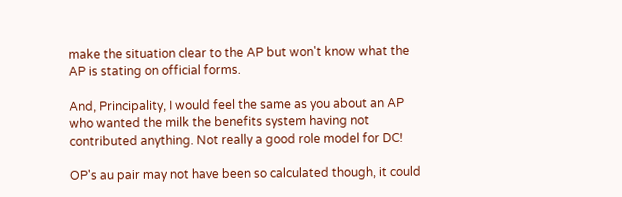make the situation clear to the AP but won't know what the AP is stating on official forms.

And, Principality, I would feel the same as you about an AP who wanted the milk the benefits system having not contributed anything. Not really a good role model for DC!

OP's au pair may not have been so calculated though, it could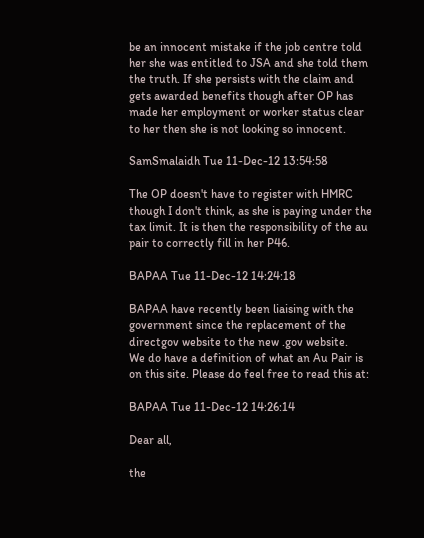be an innocent mistake if the job centre told her she was entitled to JSA and she told them the truth. If she persists with the claim and gets awarded benefits though after OP has made her employment or worker status clear to her then she is not looking so innocent.

SamSmalaidh Tue 11-Dec-12 13:54:58

The OP doesn't have to register with HMRC though I don't think, as she is paying under the tax limit. It is then the responsibility of the au pair to correctly fill in her P46.

BAPAA Tue 11-Dec-12 14:24:18

BAPAA have recently been liaising with the government since the replacement of the directgov website to the new .gov website.
We do have a definition of what an Au Pair is on this site. Please do feel free to read this at:

BAPAA Tue 11-Dec-12 14:26:14

Dear all,

the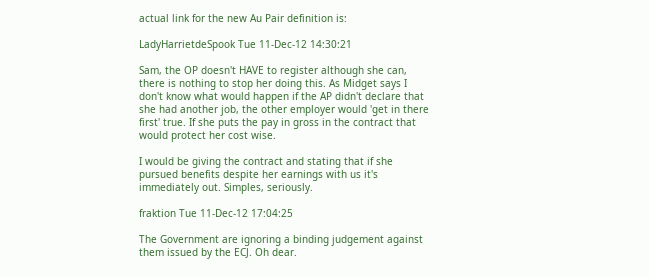actual link for the new Au Pair definition is:

LadyHarrietdeSpook Tue 11-Dec-12 14:30:21

Sam, the OP doesn't HAVE to register although she can, there is nothing to stop her doing this. As Midget says I don't know what would happen if the AP didn't declare that she had another job, the other employer would 'get in there first' true. If she puts the pay in gross in the contract that would protect her cost wise.

I would be giving the contract and stating that if she pursued benefits despite her earnings with us it's immediately out. Simples, seriously.

fraktion Tue 11-Dec-12 17:04:25

The Government are ignoring a binding judgement against them issued by the ECJ. Oh dear.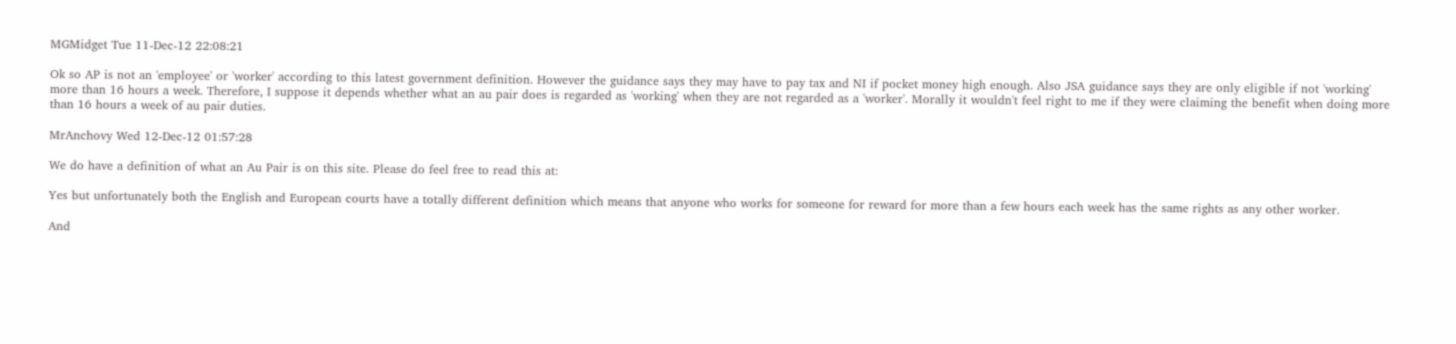MGMidget Tue 11-Dec-12 22:08:21

Ok so AP is not an 'employee' or 'worker' according to this latest government definition. However the guidance says they may have to pay tax and NI if pocket money high enough. Also JSA guidance says they are only eligible if not 'working' more than 16 hours a week. Therefore, I suppose it depends whether what an au pair does is regarded as 'working' when they are not regarded as a 'worker'. Morally it wouldn't feel right to me if they were claiming the benefit when doing more than 16 hours a week of au pair duties.

MrAnchovy Wed 12-Dec-12 01:57:28

We do have a definition of what an Au Pair is on this site. Please do feel free to read this at:

Yes but unfortunately both the English and European courts have a totally different definition which means that anyone who works for someone for reward for more than a few hours each week has the same rights as any other worker.

And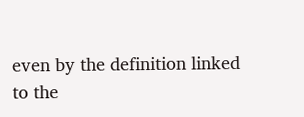even by the definition linked to the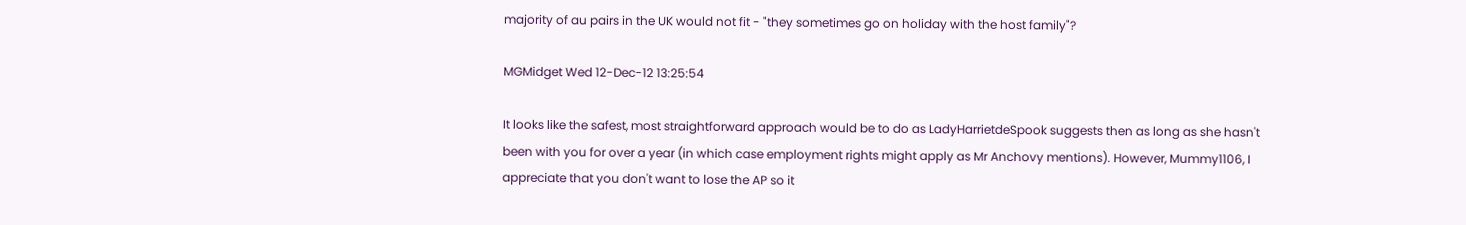majority of au pairs in the UK would not fit - "they sometimes go on holiday with the host family"?

MGMidget Wed 12-Dec-12 13:25:54

It looks like the safest, most straightforward approach would be to do as LadyHarrietdeSpook suggests then as long as she hasn't been with you for over a year (in which case employment rights might apply as Mr Anchovy mentions). However, Mummy1106, I appreciate that you don't want to lose the AP so it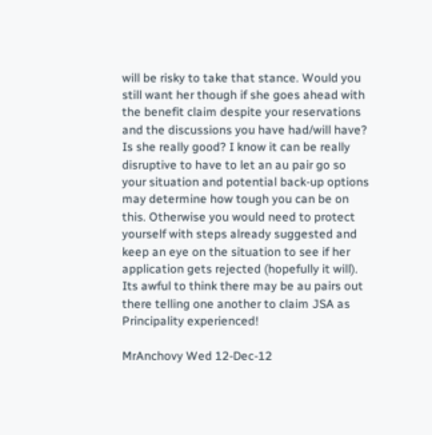will be risky to take that stance. Would you still want her though if she goes ahead with the benefit claim despite your reservations and the discussions you have had/will have? Is she really good? I know it can be really disruptive to have to let an au pair go so your situation and potential back-up options may determine how tough you can be on this. Otherwise you would need to protect yourself with steps already suggested and keep an eye on the situation to see if her application gets rejected (hopefully it will). Its awful to think there may be au pairs out there telling one another to claim JSA as Principality experienced!

MrAnchovy Wed 12-Dec-12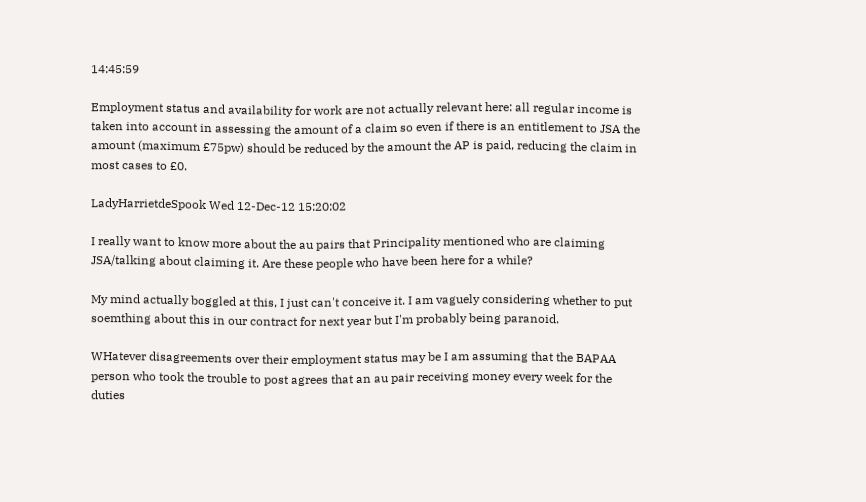14:45:59

Employment status and availability for work are not actually relevant here: all regular income is taken into account in assessing the amount of a claim so even if there is an entitlement to JSA the amount (maximum £75pw) should be reduced by the amount the AP is paid, reducing the claim in most cases to £0.

LadyHarrietdeSpook Wed 12-Dec-12 15:20:02

I really want to know more about the au pairs that Principality mentioned who are claiming JSA/talking about claiming it. Are these people who have been here for a while?

My mind actually boggled at this, I just can't conceive it. I am vaguely considering whether to put soemthing about this in our contract for next year but I'm probably being paranoid.

WHatever disagreements over their employment status may be I am assuming that the BAPAA person who took the trouble to post agrees that an au pair receiving money every week for the duties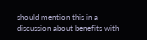should mention this in a discussion about benefits with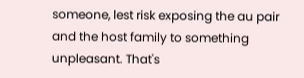someone, lest risk exposing the au pair and the host family to something unpleasant. That's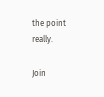the point really.

Join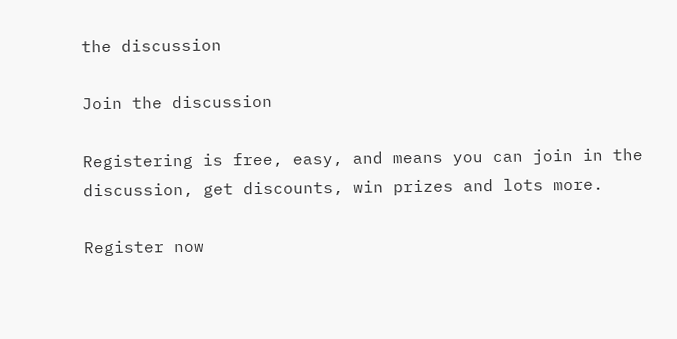the discussion

Join the discussion

Registering is free, easy, and means you can join in the discussion, get discounts, win prizes and lots more.

Register now